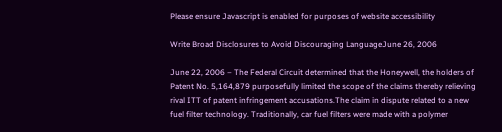Please ensure Javascript is enabled for purposes of website accessibility

Write Broad Disclosures to Avoid Discouraging LanguageJune 26, 2006

June 22, 2006 – The Federal Circuit determined that the Honeywell, the holders of Patent No. 5,164,879 purposefully limited the scope of the claims thereby relieving rival ITT of patent infringement accusations.The claim in dispute related to a new fuel filter technology. Traditionally, car fuel filters were made with a polymer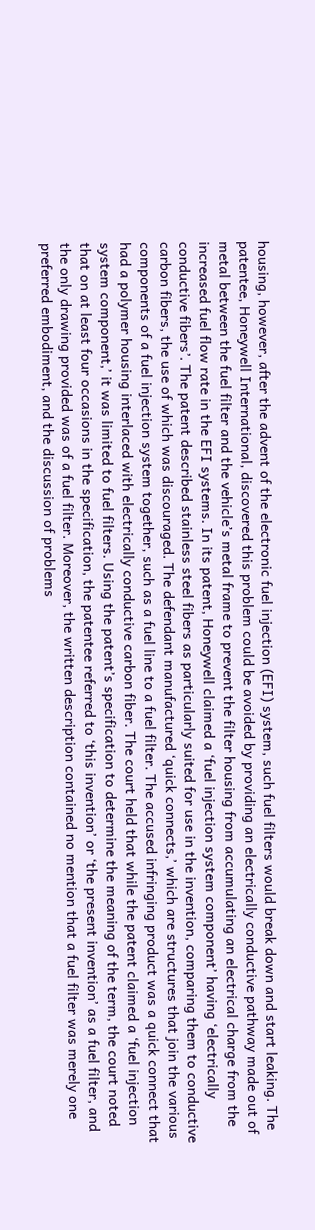housing, however, after the advent of the electronic fuel injection (EFI) system, such fuel filters would break down and start leaking. The patentee, Honeywell International, discovered this problem could be avoided by providing an electrically conductive pathway made out of metal between the fuel filter and the vehicle’s metal frame to prevent the filter housing from accumulating an electrical charge from the increased fuel flow rate in the EFI systems. In its patent, Honeywell claimed a ‘fuel injection system component’ having ‘electrically conductive fibers’. The patent described stainless steel fibers as particularly suited for use in the invention, comparing them to conductive carbon fibers, the use of which was discouraged. The defendant manufactured ‘quick connects,’ which are structures that join the various components of a fuel injection system together, such as a fuel line to a fuel filter. The accused infringing product was a quick connect that had a polymer housing interlaced with electrically conductive carbon fiber. The court held that while the patent claimed a ‘fuel injection system component,’ it was limited to fuel filters. Using the patent’s specification to determine the meaning of the term, the court noted that on at least four occasions in the specification, the patentee referred to ‘this invention’ or ‘the present invention’ as a fuel filter, and the only drawing provided was of a fuel filter. Moreover, the written description contained no mention that a fuel filter was merely one preferred embodiment, and the discussion of problems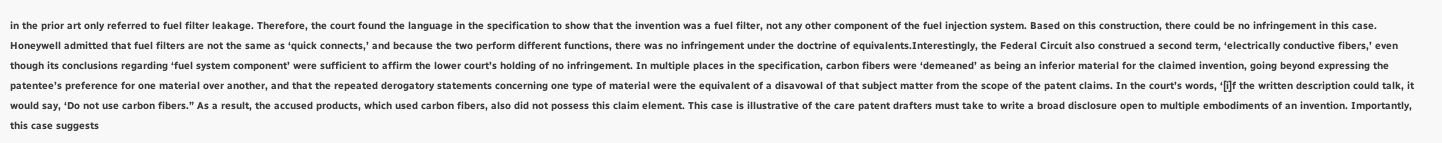in the prior art only referred to fuel filter leakage. Therefore, the court found the language in the specification to show that the invention was a fuel filter, not any other component of the fuel injection system. Based on this construction, there could be no infringement in this case. Honeywell admitted that fuel filters are not the same as ‘quick connects,’ and because the two perform different functions, there was no infringement under the doctrine of equivalents.Interestingly, the Federal Circuit also construed a second term, ‘electrically conductive fibers,’ even though its conclusions regarding ‘fuel system component’ were sufficient to affirm the lower court’s holding of no infringement. In multiple places in the specification, carbon fibers were ‘demeaned’ as being an inferior material for the claimed invention, going beyond expressing the patentee’s preference for one material over another, and that the repeated derogatory statements concerning one type of material were the equivalent of a disavowal of that subject matter from the scope of the patent claims. In the court’s words, ‘[i]f the written description could talk, it would say, ‘Do not use carbon fibers.” As a result, the accused products, which used carbon fibers, also did not possess this claim element. This case is illustrative of the care patent drafters must take to write a broad disclosure open to multiple embodiments of an invention. Importantly, this case suggests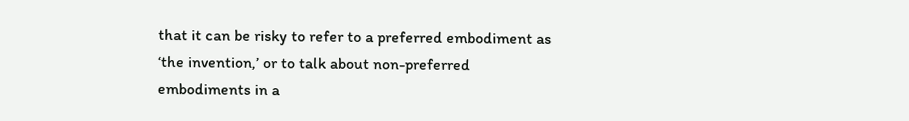that it can be risky to refer to a preferred embodiment as ‘the invention,’ or to talk about non-preferred embodiments in a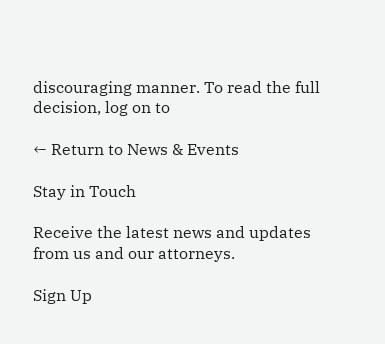discouraging manner. To read the full decision, log on to

← Return to News & Events

Stay in Touch

Receive the latest news and updates from us and our attorneys.

Sign Up